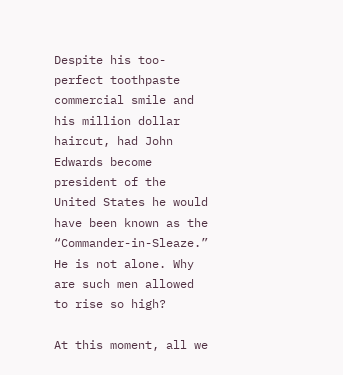Despite his too-perfect toothpaste commercial smile and his million dollar haircut, had John Edwards become president of the United States he would have been known as the “Commander-in-Sleaze.” He is not alone. Why are such men allowed to rise so high?

At this moment, all we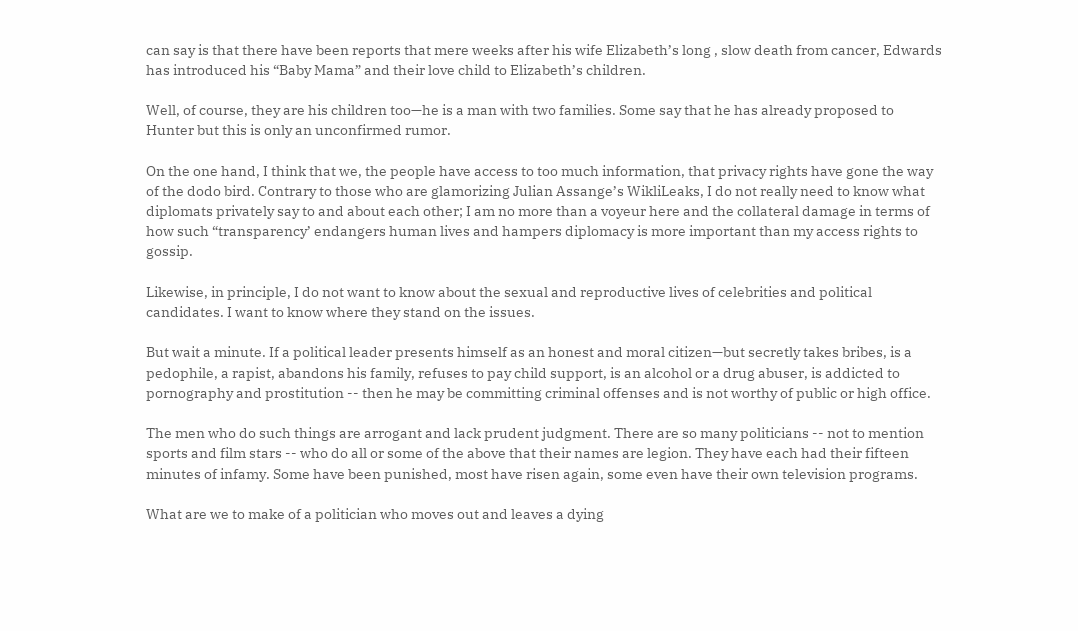can say is that there have been reports that mere weeks after his wife Elizabeth’s long , slow death from cancer, Edwards has introduced his “Baby Mama” and their love child to Elizabeth’s children.

Well, of course, they are his children too—he is a man with two families. Some say that he has already proposed to Hunter but this is only an unconfirmed rumor.

On the one hand, I think that we, the people have access to too much information, that privacy rights have gone the way of the dodo bird. Contrary to those who are glamorizing Julian Assange’s WikliLeaks, I do not really need to know what diplomats privately say to and about each other; I am no more than a voyeur here and the collateral damage in terms of how such “transparency’ endangers human lives and hampers diplomacy is more important than my access rights to gossip.

Likewise, in principle, I do not want to know about the sexual and reproductive lives of celebrities and political candidates. I want to know where they stand on the issues.

But wait a minute. If a political leader presents himself as an honest and moral citizen—but secretly takes bribes, is a pedophile, a rapist, abandons his family, refuses to pay child support, is an alcohol or a drug abuser, is addicted to pornography and prostitution -- then he may be committing criminal offenses and is not worthy of public or high office.

The men who do such things are arrogant and lack prudent judgment. There are so many politicians -- not to mention sports and film stars -- who do all or some of the above that their names are legion. They have each had their fifteen minutes of infamy. Some have been punished, most have risen again, some even have their own television programs.

What are we to make of a politician who moves out and leaves a dying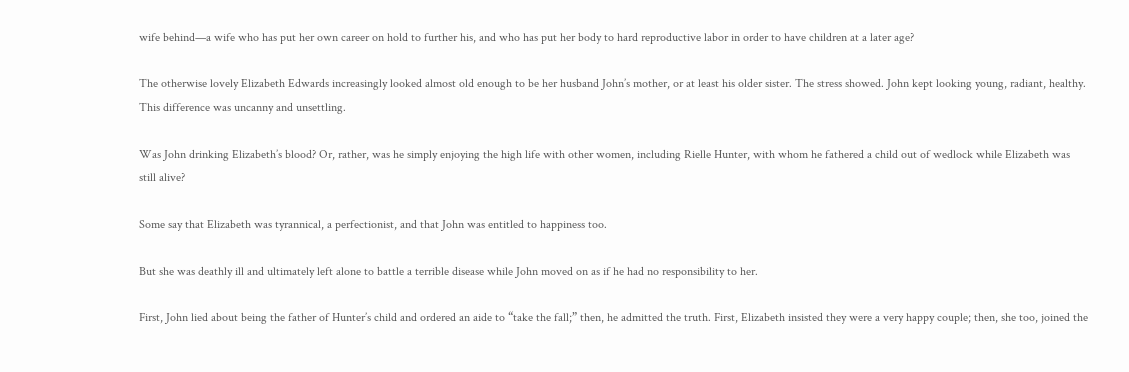wife behind—a wife who has put her own career on hold to further his, and who has put her body to hard reproductive labor in order to have children at a later age?

The otherwise lovely Elizabeth Edwards increasingly looked almost old enough to be her husband John’s mother, or at least his older sister. The stress showed. John kept looking young, radiant, healthy. This difference was uncanny and unsettling.

Was John drinking Elizabeth’s blood? Or, rather, was he simply enjoying the high life with other women, including Rielle Hunter, with whom he fathered a child out of wedlock while Elizabeth was still alive?

Some say that Elizabeth was tyrannical, a perfectionist, and that John was entitled to happiness too.

But she was deathly ill and ultimately left alone to battle a terrible disease while John moved on as if he had no responsibility to her.

First, John lied about being the father of Hunter’s child and ordered an aide to “take the fall;” then, he admitted the truth. First, Elizabeth insisted they were a very happy couple; then, she too, joined the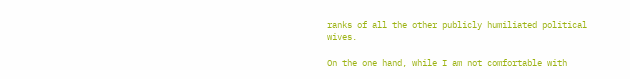ranks of all the other publicly humiliated political wives.

On the one hand, while I am not comfortable with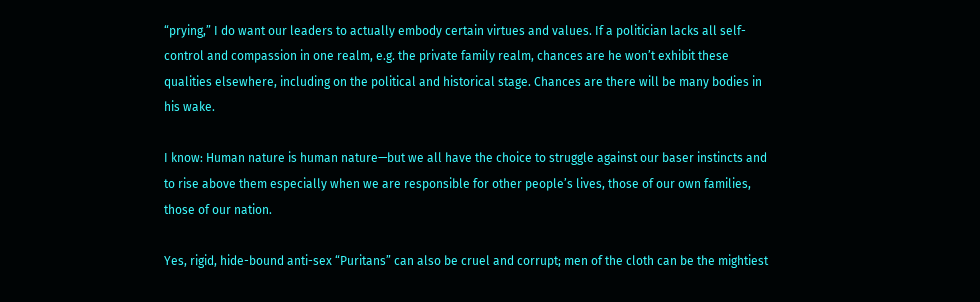“prying,” I do want our leaders to actually embody certain virtues and values. If a politician lacks all self-control and compassion in one realm, e.g. the private family realm, chances are he won’t exhibit these qualities elsewhere, including on the political and historical stage. Chances are there will be many bodies in his wake.

I know: Human nature is human nature—but we all have the choice to struggle against our baser instincts and to rise above them especially when we are responsible for other people’s lives, those of our own families, those of our nation.

Yes, rigid, hide-bound anti-sex “Puritans” can also be cruel and corrupt; men of the cloth can be the mightiest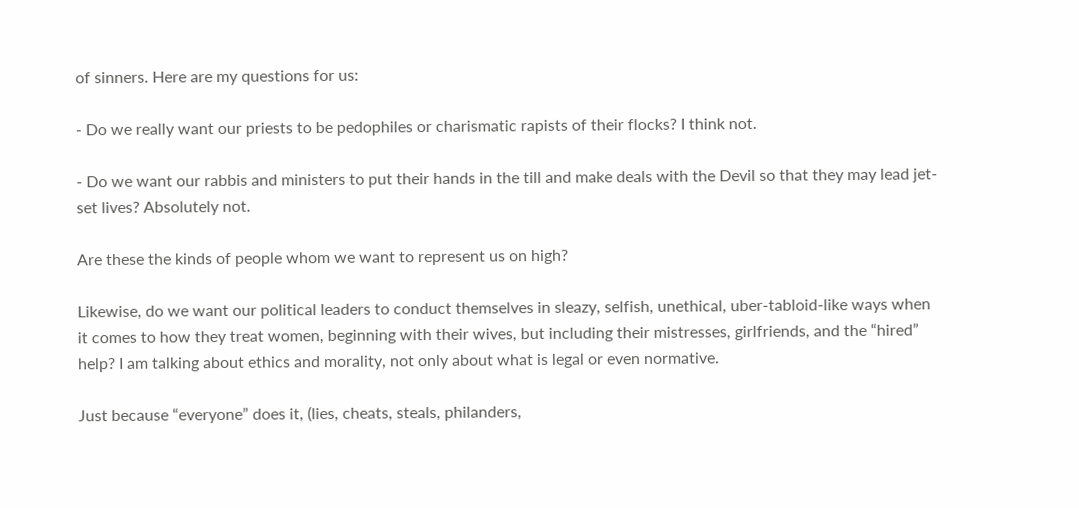of sinners. Here are my questions for us:

- Do we really want our priests to be pedophiles or charismatic rapists of their flocks? I think not.

- Do we want our rabbis and ministers to put their hands in the till and make deals with the Devil so that they may lead jet-set lives? Absolutely not.

Are these the kinds of people whom we want to represent us on high?

Likewise, do we want our political leaders to conduct themselves in sleazy, selfish, unethical, uber-tabloid-like ways when it comes to how they treat women, beginning with their wives, but including their mistresses, girlfriends, and the “hired” help? I am talking about ethics and morality, not only about what is legal or even normative.

Just because “everyone” does it, (lies, cheats, steals, philanders,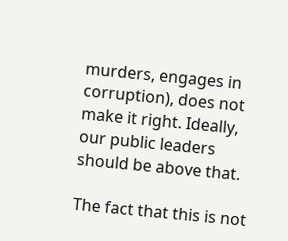murders, engages in corruption), does not make it right. Ideally, our public leaders should be above that.

The fact that this is not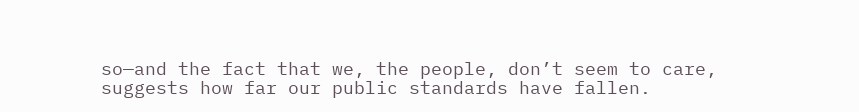so—and the fact that we, the people, don’t seem to care, suggests how far our public standards have fallen.